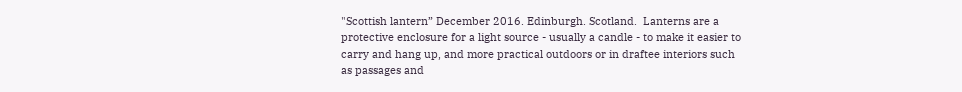"Scottish lantern” December 2016. Edinburgh. Scotland.  Lanterns are a protective enclosure for a light source - usually a candle - to make it easier to carry and hang up, and more practical outdoors or in draftee interiors such as passages and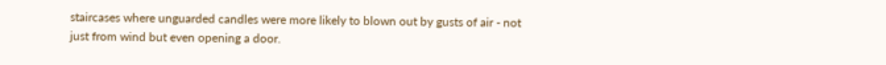staircases where unguarded candles were more likely to blown out by gusts of air - not just from wind but even opening a door.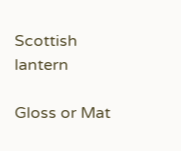Scottish lantern

Gloss or Mat